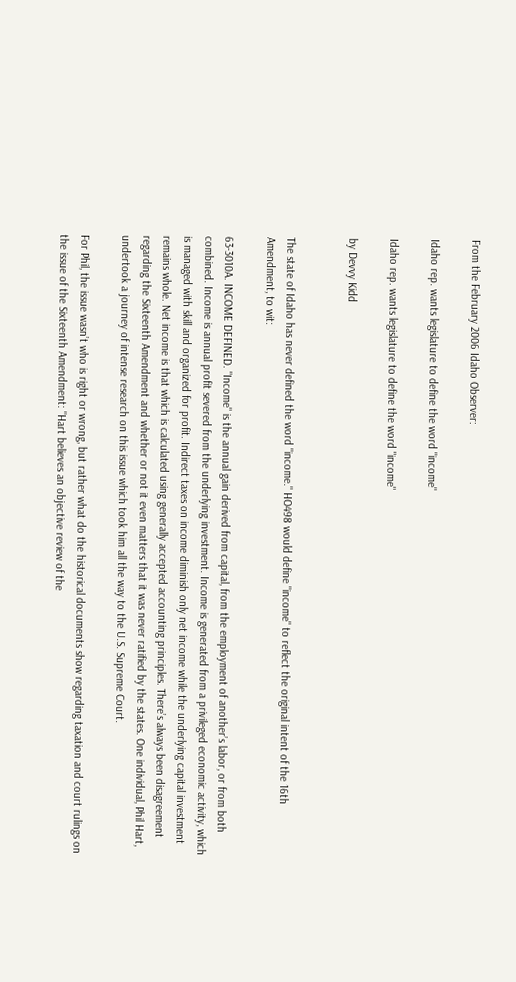From the February 2006 Idaho Observer:

Idaho rep. wants legislature to define the word "income"

Idaho rep. wants legislature to define the word "income"

by Devvy Kidd


The state of Idaho has never defined the word "income." HO498 would define "income" to reflect the original intent of the 16th Amendment, to wit:

63-3010A. INCOME DEFINED. "Income" is the annual gain derived from capital, from the employment of another’s labor, or from both combined. Income is annual profit severed from the underlying investment. Income is generated from a privileged economic activity, which is managed with skill and organized for profit. Indirect taxes on income diminish only net income while the underlying capital investment remains whole. Net income is that which is calculated using generally accepted accounting principles. There’s always been disagreement regarding the Sixteenth Amendment and whether or not it even matters that it was never ratified by the states. One individual, Phil Hart, undertook a journey of intense research on this issue which took him all the way to the U.S. Supreme Court.

For Phil, the issue wasn’t who is right or wrong, but rather what do the historical documents show regarding taxation and court rulings on the issue of the Sixteenth Amendment: "Hart believes an objective review of the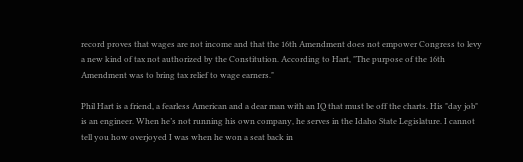record proves that wages are not income and that the 16th Amendment does not empower Congress to levy a new kind of tax not authorized by the Constitution. According to Hart, "The purpose of the 16th Amendment was to bring tax relief to wage earners."

Phil Hart is a friend, a fearless American and a dear man with an IQ that must be off the charts. His "day job" is an engineer. When he’s not running his own company, he serves in the Idaho State Legislature. I cannot tell you how overjoyed I was when he won a seat back in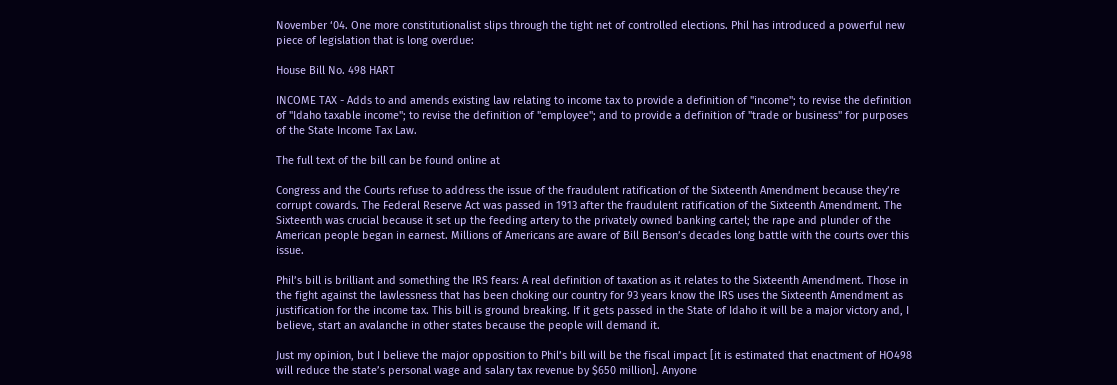November ‘04. One more constitutionalist slips through the tight net of controlled elections. Phil has introduced a powerful new piece of legislation that is long overdue:

House Bill No. 498 HART

INCOME TAX - Adds to and amends existing law relating to income tax to provide a definition of "income"; to revise the definition of "Idaho taxable income"; to revise the definition of "employee"; and to provide a definition of "trade or business" for purposes of the State Income Tax Law.

The full text of the bill can be found online at

Congress and the Courts refuse to address the issue of the fraudulent ratification of the Sixteenth Amendment because they’re corrupt cowards. The Federal Reserve Act was passed in 1913 after the fraudulent ratification of the Sixteenth Amendment. The Sixteenth was crucial because it set up the feeding artery to the privately owned banking cartel; the rape and plunder of the American people began in earnest. Millions of Americans are aware of Bill Benson’s decades long battle with the courts over this issue.

Phil’s bill is brilliant and something the IRS fears: A real definition of taxation as it relates to the Sixteenth Amendment. Those in the fight against the lawlessness that has been choking our country for 93 years know the IRS uses the Sixteenth Amendment as justification for the income tax. This bill is ground breaking. If it gets passed in the State of Idaho it will be a major victory and, I believe, start an avalanche in other states because the people will demand it.

Just my opinion, but I believe the major opposition to Phil’s bill will be the fiscal impact [it is estimated that enactment of HO498 will reduce the state’s personal wage and salary tax revenue by $650 million]. Anyone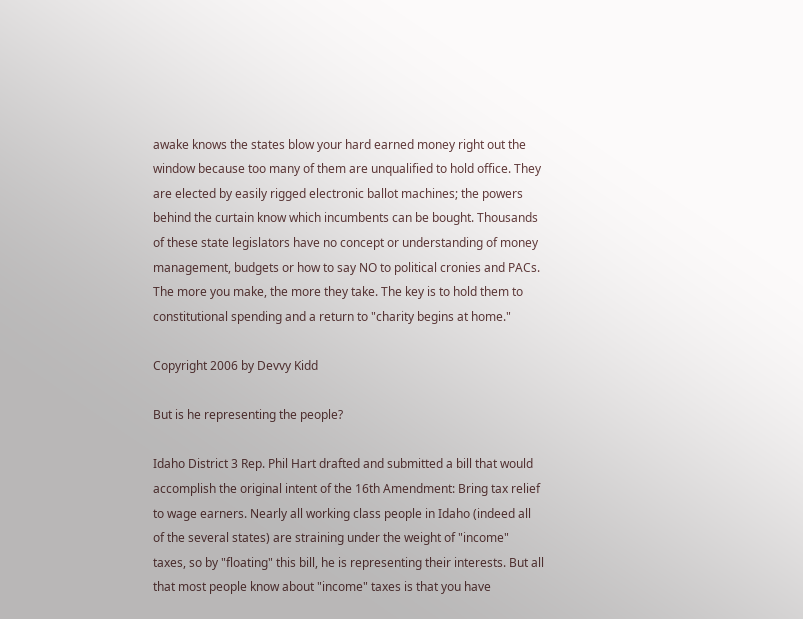awake knows the states blow your hard earned money right out the window because too many of them are unqualified to hold office. They are elected by easily rigged electronic ballot machines; the powers behind the curtain know which incumbents can be bought. Thousands of these state legislators have no concept or understanding of money management, budgets or how to say NO to political cronies and PACs. The more you make, the more they take. The key is to hold them to constitutional spending and a return to "charity begins at home."

Copyright 2006 by Devvy Kidd

But is he representing the people?

Idaho District 3 Rep. Phil Hart drafted and submitted a bill that would accomplish the original intent of the 16th Amendment: Bring tax relief to wage earners. Nearly all working class people in Idaho (indeed all of the several states) are straining under the weight of "income" taxes, so by "floating" this bill, he is representing their interests. But all that most people know about "income" taxes is that you have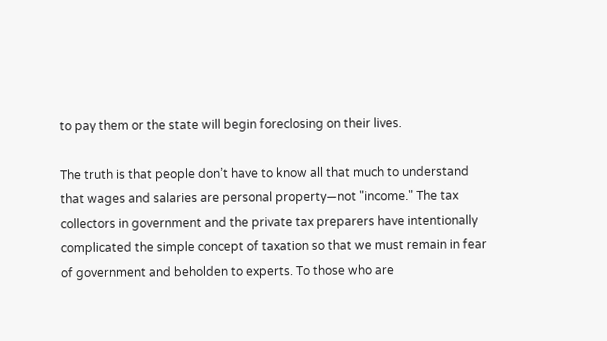to pay them or the state will begin foreclosing on their lives.

The truth is that people don’t have to know all that much to understand that wages and salaries are personal property—not "income." The tax collectors in government and the private tax preparers have intentionally complicated the simple concept of taxation so that we must remain in fear of government and beholden to experts. To those who are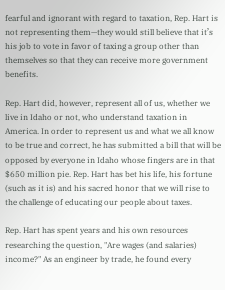fearful and ignorant with regard to taxation, Rep. Hart is not representing them—they would still believe that it’s his job to vote in favor of taxing a group other than themselves so that they can receive more government benefits.

Rep. Hart did, however, represent all of us, whether we live in Idaho or not, who understand taxation in America. In order to represent us and what we all know to be true and correct, he has submitted a bill that will be opposed by everyone in Idaho whose fingers are in that $650 million pie. Rep. Hart has bet his life, his fortune (such as it is) and his sacred honor that we will rise to the challenge of educating our people about taxes.

Rep. Hart has spent years and his own resources researching the question, "Are wages (and salaries) income?" As an engineer by trade, he found every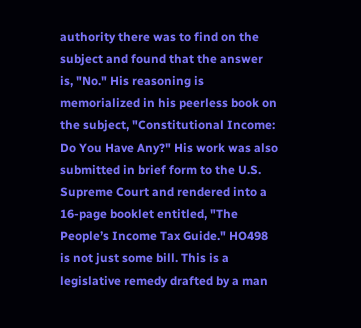authority there was to find on the subject and found that the answer is, "No." His reasoning is memorialized in his peerless book on the subject, "Constitutional Income: Do You Have Any?" His work was also submitted in brief form to the U.S. Supreme Court and rendered into a 16-page booklet entitled, "The People’s Income Tax Guide." HO498 is not just some bill. This is a legislative remedy drafted by a man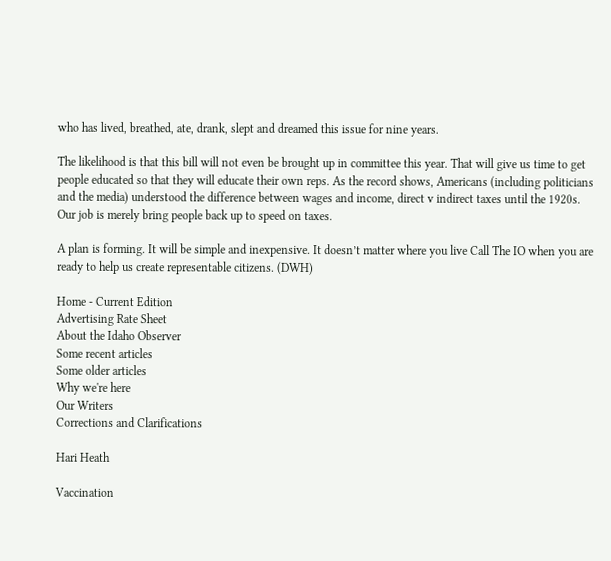who has lived, breathed, ate, drank, slept and dreamed this issue for nine years.

The likelihood is that this bill will not even be brought up in committee this year. That will give us time to get people educated so that they will educate their own reps. As the record shows, Americans (including politicians and the media) understood the difference between wages and income, direct v indirect taxes until the 1920s. Our job is merely bring people back up to speed on taxes.

A plan is forming. It will be simple and inexpensive. It doesn’t matter where you live Call The IO when you are ready to help us create representable citizens. (DWH)

Home - Current Edition
Advertising Rate Sheet
About the Idaho Observer
Some recent articles
Some older articles
Why we're here
Our Writers
Corrections and Clarifications

Hari Heath

Vaccination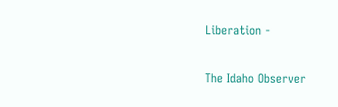Liberation -

The Idaho Observer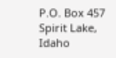P.O. Box 457
Spirit Lake, Idaho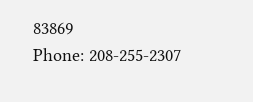83869
Phone: 208-255-2307